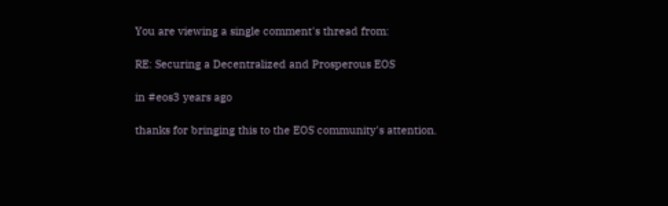You are viewing a single comment's thread from:

RE: Securing a Decentralized and Prosperous EOS

in #eos3 years ago

thanks for bringing this to the EOS community's attention.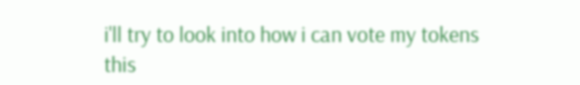i'll try to look into how i can vote my tokens this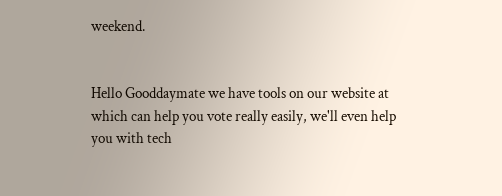weekend.


Hello Gooddaymate we have tools on our website at which can help you vote really easily, we'll even help you with tech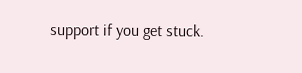support if you get stuck.